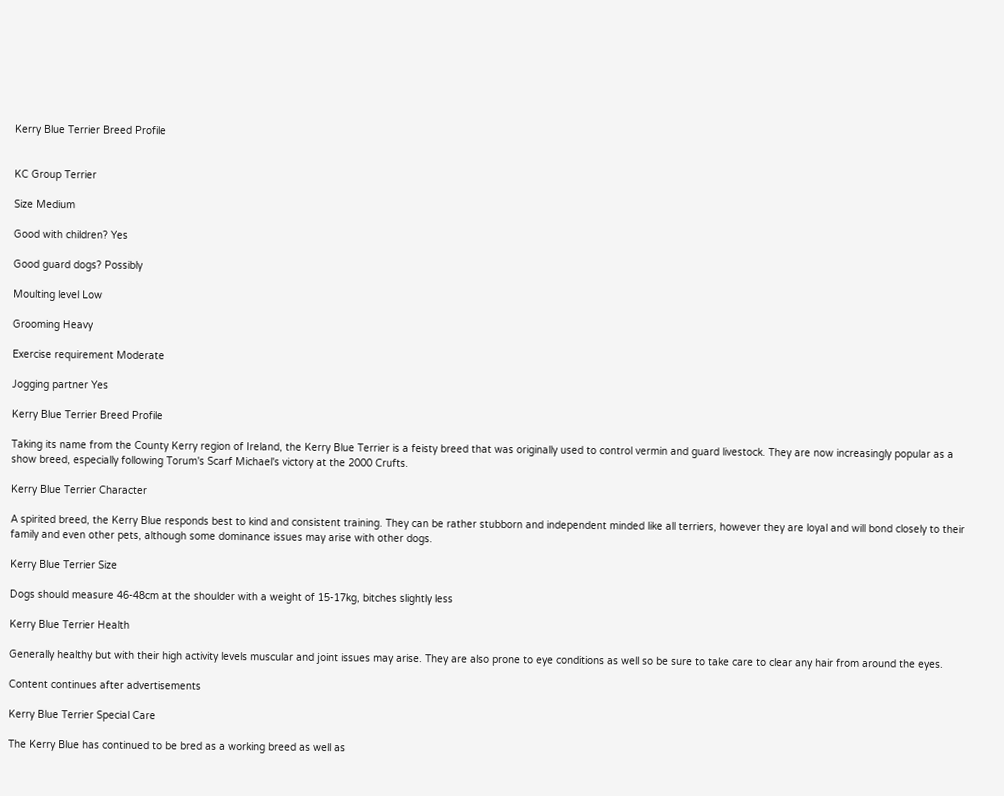Kerry Blue Terrier Breed Profile


KC Group Terrier

Size Medium

Good with children? Yes

Good guard dogs? Possibly

Moulting level Low

Grooming Heavy

Exercise requirement Moderate

Jogging partner Yes

Kerry Blue Terrier Breed Profile

Taking its name from the County Kerry region of Ireland, the Kerry Blue Terrier is a feisty breed that was originally used to control vermin and guard livestock. They are now increasingly popular as a show breed, especially following Torum's Scarf Michael's victory at the 2000 Crufts.

Kerry Blue Terrier Character

A spirited breed, the Kerry Blue responds best to kind and consistent training. They can be rather stubborn and independent minded like all terriers, however they are loyal and will bond closely to their family and even other pets, although some dominance issues may arise with other dogs.

Kerry Blue Terrier Size

Dogs should measure 46-48cm at the shoulder with a weight of 15-17kg, bitches slightly less

Kerry Blue Terrier Health

Generally healthy but with their high activity levels muscular and joint issues may arise. They are also prone to eye conditions as well so be sure to take care to clear any hair from around the eyes.

Content continues after advertisements

Kerry Blue Terrier Special Care

The Kerry Blue has continued to be bred as a working breed as well as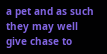a pet and as such they may well give chase to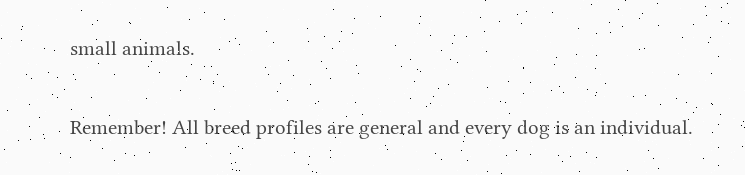small animals.

Remember! All breed profiles are general and every dog is an individual.